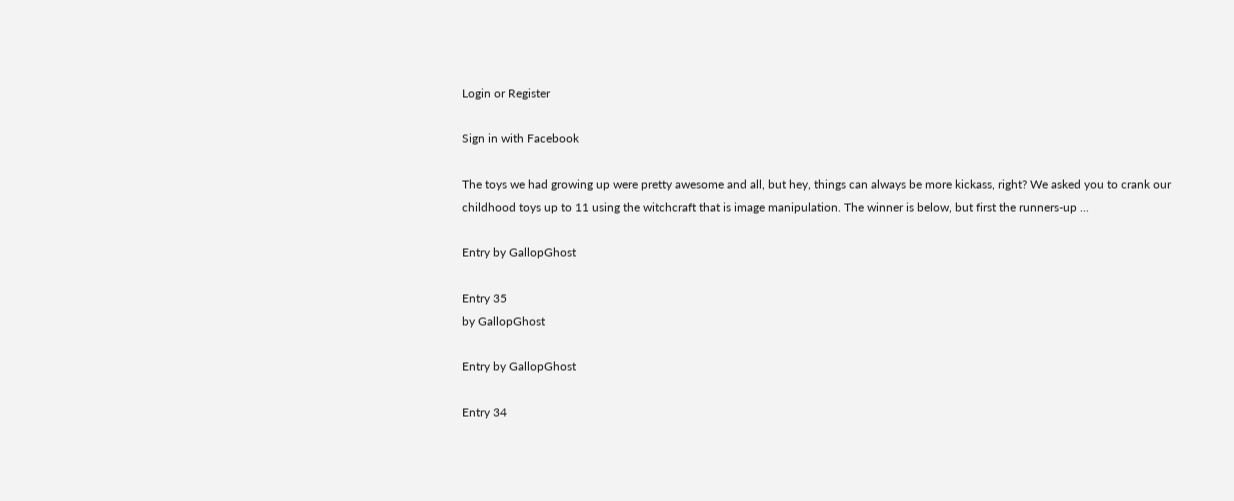Login or Register

Sign in with Facebook

The toys we had growing up were pretty awesome and all, but hey, things can always be more kickass, right? We asked you to crank our childhood toys up to 11 using the witchcraft that is image manipulation. The winner is below, but first the runners-up ...

Entry by GallopGhost

Entry 35
by GallopGhost

Entry by GallopGhost

Entry 34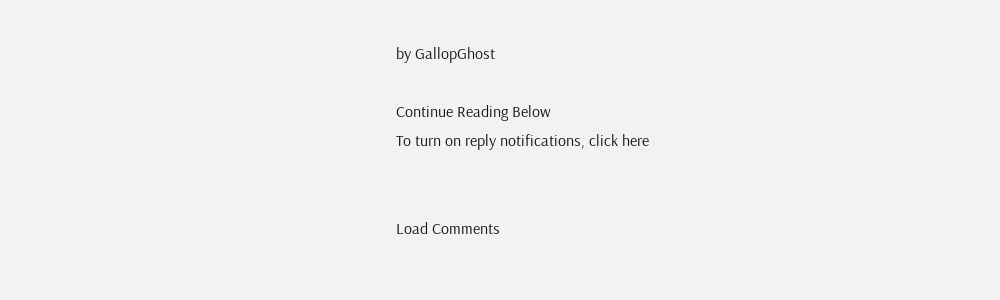by GallopGhost

Continue Reading Below
To turn on reply notifications, click here


Load Comments